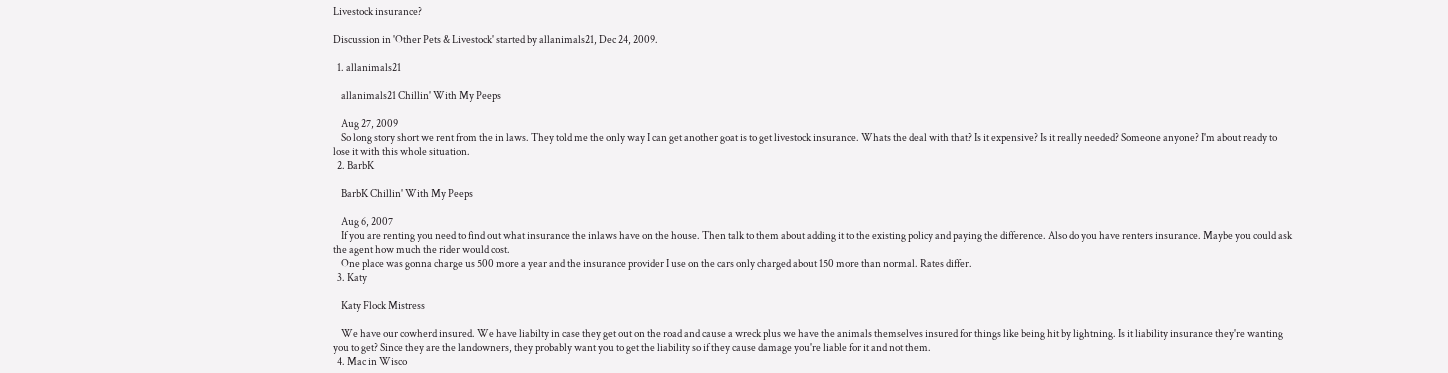Livestock insurance?

Discussion in 'Other Pets & Livestock' started by allanimals21, Dec 24, 2009.

  1. allanimals21

    allanimals21 Chillin' With My Peeps

    Aug 27, 2009
    So long story short we rent from the in laws. They told me the only way I can get another goat is to get livestock insurance. Whats the deal with that? Is it expensive? Is it really needed? Someone anyone? I'm about ready to lose it with this whole situation.
  2. BarbK

    BarbK Chillin' With My Peeps

    Aug 6, 2007
    If you are renting you need to find out what insurance the inlaws have on the house. Then talk to them about adding it to the existing policy and paying the difference. Also do you have renters insurance. Maybe you could ask the agent how much the rider would cost.
    One place was gonna charge us 500 more a year and the insurance provider I use on the cars only charged about 150 more than normal. Rates differ.
  3. Katy

    Katy Flock Mistress

    We have our cowherd insured. We have liabilty in case they get out on the road and cause a wreck plus we have the animals themselves insured for things like being hit by lightning. Is it liability insurance they're wanting you to get? Since they are the landowners, they probably want you to get the liability so if they cause damage you're liable for it and not them.
  4. Mac in Wisco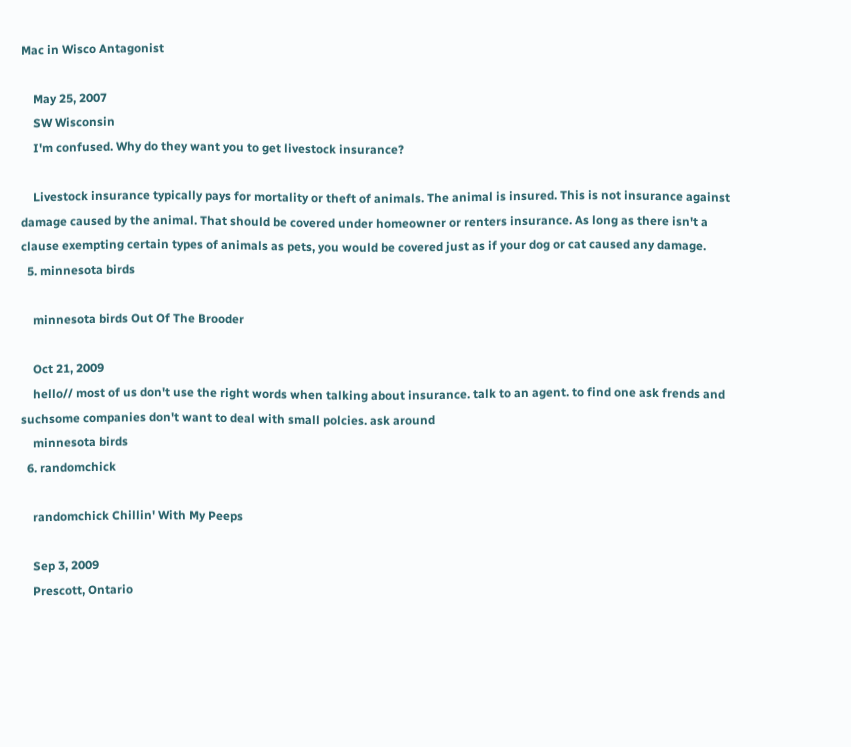Mac in Wisco Antagonist

    May 25, 2007
    SW Wisconsin
    I'm confused. Why do they want you to get livestock insurance?

    Livestock insurance typically pays for mortality or theft of animals. The animal is insured. This is not insurance against damage caused by the animal. That should be covered under homeowner or renters insurance. As long as there isn't a clause exempting certain types of animals as pets, you would be covered just as if your dog or cat caused any damage.
  5. minnesota birds

    minnesota birds Out Of The Brooder

    Oct 21, 2009
    hello// most of us don't use the right words when talking about insurance. talk to an agent. to find one ask frends and suchsome companies don't want to deal with small polcies. ask around
    minnesota birds
  6. randomchick

    randomchick Chillin' With My Peeps

    Sep 3, 2009
    Prescott, Ontario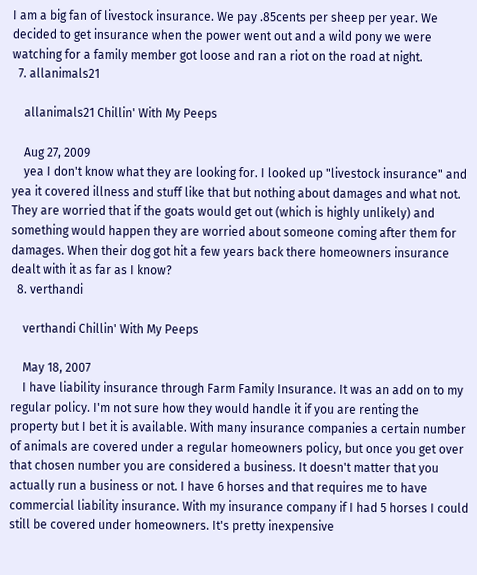I am a big fan of livestock insurance. We pay .85cents per sheep per year. We decided to get insurance when the power went out and a wild pony we were watching for a family member got loose and ran a riot on the road at night.
  7. allanimals21

    allanimals21 Chillin' With My Peeps

    Aug 27, 2009
    yea I don't know what they are looking for. I looked up "livestock insurance" and yea it covered illness and stuff like that but nothing about damages and what not. They are worried that if the goats would get out (which is highly unlikely) and something would happen they are worried about someone coming after them for damages. When their dog got hit a few years back there homeowners insurance dealt with it as far as I know?
  8. verthandi

    verthandi Chillin' With My Peeps

    May 18, 2007
    I have liability insurance through Farm Family Insurance. It was an add on to my regular policy. I'm not sure how they would handle it if you are renting the property but I bet it is available. With many insurance companies a certain number of animals are covered under a regular homeowners policy, but once you get over that chosen number you are considered a business. It doesn't matter that you actually run a business or not. I have 6 horses and that requires me to have commercial liability insurance. With my insurance company if I had 5 horses I could still be covered under homeowners. It's pretty inexpensive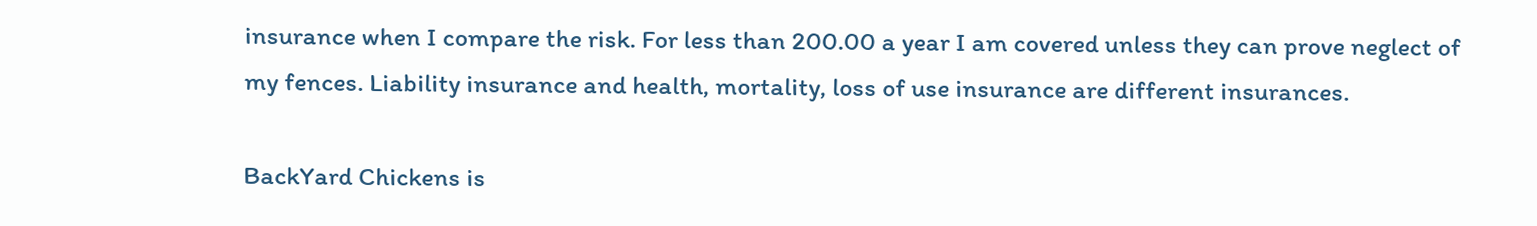insurance when I compare the risk. For less than 200.00 a year I am covered unless they can prove neglect of my fences. Liability insurance and health, mortality, loss of use insurance are different insurances.

BackYard Chickens is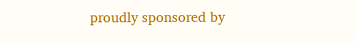proudly sponsored by